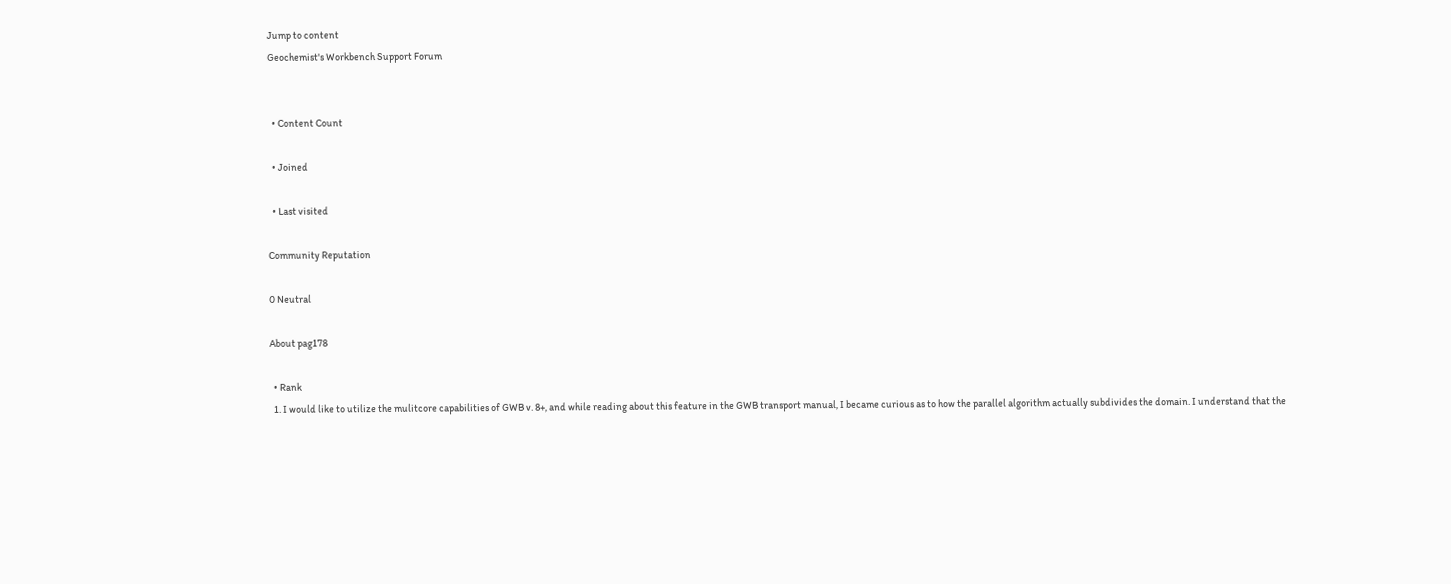Jump to content
Geochemist's Workbench Support Forum


  • Content Count

  • Joined

  • Last visited

Community Reputation

0 Neutral

About pag178

  • Rank
  1. I would like to utilize the mulitcore capabilities of GWB v. 8+, and while reading about this feature in the GWB transport manual, I became curious as to how the parallel algorithm actually subdivides the domain. I understand that the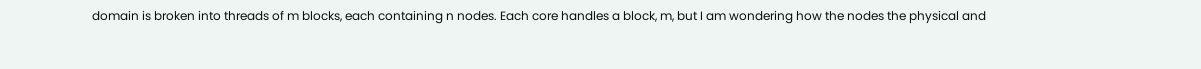domain is broken into threads of m blocks, each containing n nodes. Each core handles a block, m, but I am wondering how the nodes the physical and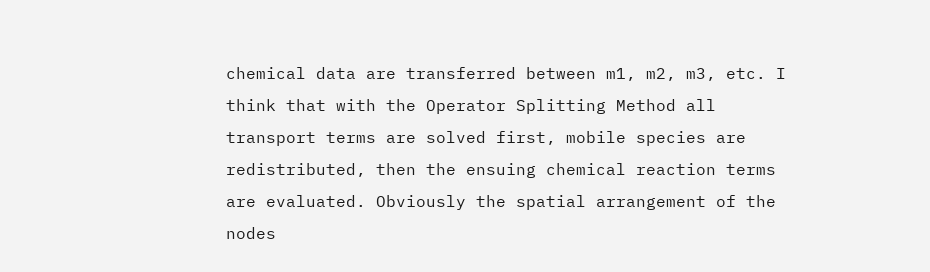chemical data are transferred between m1, m2, m3, etc. I think that with the Operator Splitting Method all transport terms are solved first, mobile species are redistributed, then the ensuing chemical reaction terms are evaluated. Obviously the spatial arrangement of the nodes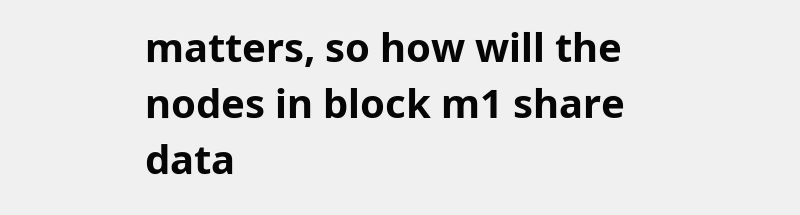matters, so how will the nodes in block m1 share data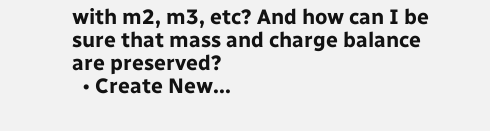with m2, m3, etc? And how can I be sure that mass and charge balance are preserved?
  • Create New...